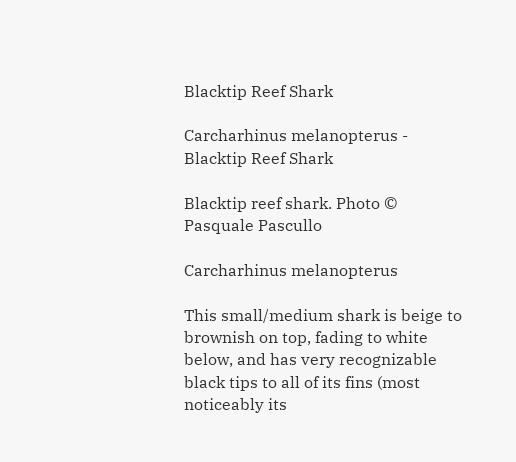Blacktip Reef Shark

Carcharhinus melanopterus - Blacktip Reef Shark

Blacktip reef shark. Photo © Pasquale Pascullo

Carcharhinus melanopterus

This small/medium shark is beige to brownish on top, fading to white below, and has very recognizable black tips to all of its fins (most noticeably its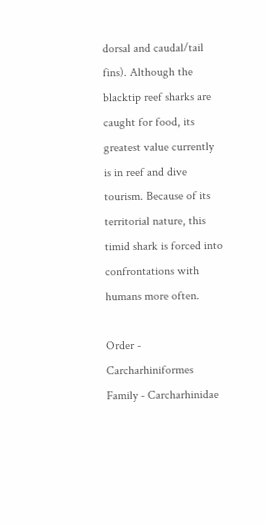dorsal and caudal/tail fins). Although the blacktip reef sharks are caught for food, its greatest value currently is in reef and dive tourism. Because of its territorial nature, this timid shark is forced into confrontations with humans more often.

Order - Carcharhiniformes
Family - Carcharhinidae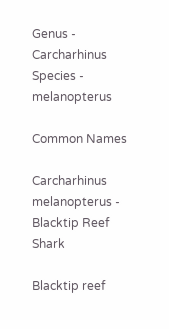Genus - Carcharhinus
Species - melanopterus

Common Names

Carcharhinus melanopterus - Blacktip Reef Shark

Blacktip reef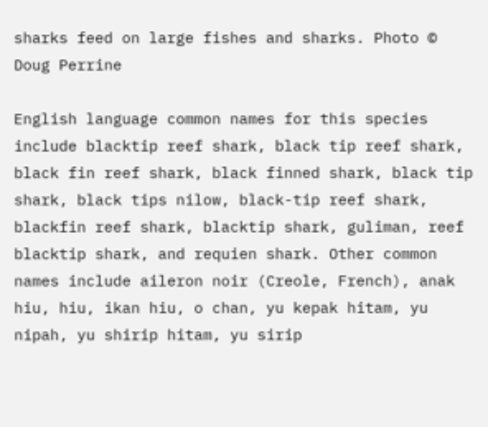sharks feed on large fishes and sharks. Photo © Doug Perrine

English language common names for this species include blacktip reef shark, black tip reef shark, black fin reef shark, black finned shark, black tip shark, black tips nilow, black-tip reef shark, blackfin reef shark, blacktip shark, guliman, reef blacktip shark, and requien shark. Other common names include aileron noir (Creole, French), anak hiu, hiu, ikan hiu, o chan, yu kepak hitam, yu nipah, yu shirip hitam, yu sirip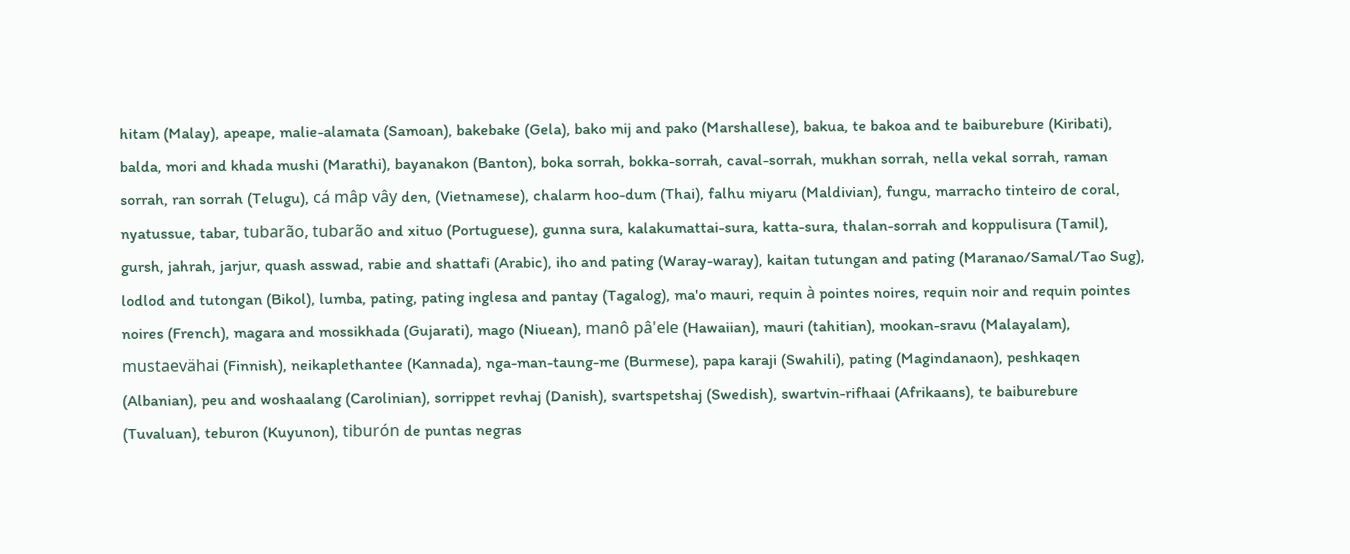hitam (Malay), apeape, malie-alamata (Samoan), bakebake (Gela), bako mij and pako (Marshallese), bakua, te bakoa and te baiburebure (Kiribati), balda, mori and khada mushi (Marathi), bayanakon (Banton), boka sorrah, bokka-sorrah, caval-sorrah, mukhan sorrah, nella vekal sorrah, raman sorrah, ran sorrah (Telugu), cá mâp vây den, (Vietnamese), chalarm hoo-dum (Thai), falhu miyaru (Maldivian), fungu, marracho tinteiro de coral, nyatussue, tabar, tubarão, tubarão and xituo (Portuguese), gunna sura, kalakumattai-sura, katta-sura, thalan-sorrah and koppulisura (Tamil), gursh, jahrah, jarjur, quash asswad, rabie and shattafi (Arabic), iho and pating (Waray-waray), kaitan tutungan and pating (Maranao/Samal/Tao Sug), lodlod and tutongan (Bikol), lumba, pating, pating inglesa and pantay (Tagalog), ma'o mauri, requin à pointes noires, requin noir and requin pointes noires (French), magara and mossikhada (Gujarati), mago (Niuean), manô pâ'ele (Hawaiian), mauri (tahitian), mookan-sravu (Malayalam), mustaevähai (Finnish), neikaplethantee (Kannada), nga-man-taung-me (Burmese), papa karaji (Swahili), pating (Magindanaon), peshkaqen (Albanian), peu and woshaalang (Carolinian), sorrippet revhaj (Danish), svartspetshaj (Swedish), swartvin-rifhaai (Afrikaans), te baiburebure (Tuvaluan), teburon (Kuyunon), tiburón de puntas negras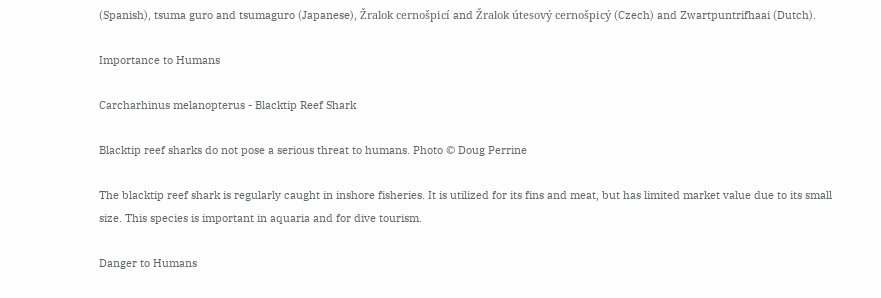(Spanish), tsuma guro and tsumaguro (Japanese), Žralok cernošpicí and Žralok útesový cernošpicý (Czech) and Zwartpuntrifhaai (Dutch).

Importance to Humans

Carcharhinus melanopterus - Blacktip Reef Shark

Blacktip reef sharks do not pose a serious threat to humans. Photo © Doug Perrine

The blacktip reef shark is regularly caught in inshore fisheries. It is utilized for its fins and meat, but has limited market value due to its small size. This species is important in aquaria and for dive tourism.

Danger to Humans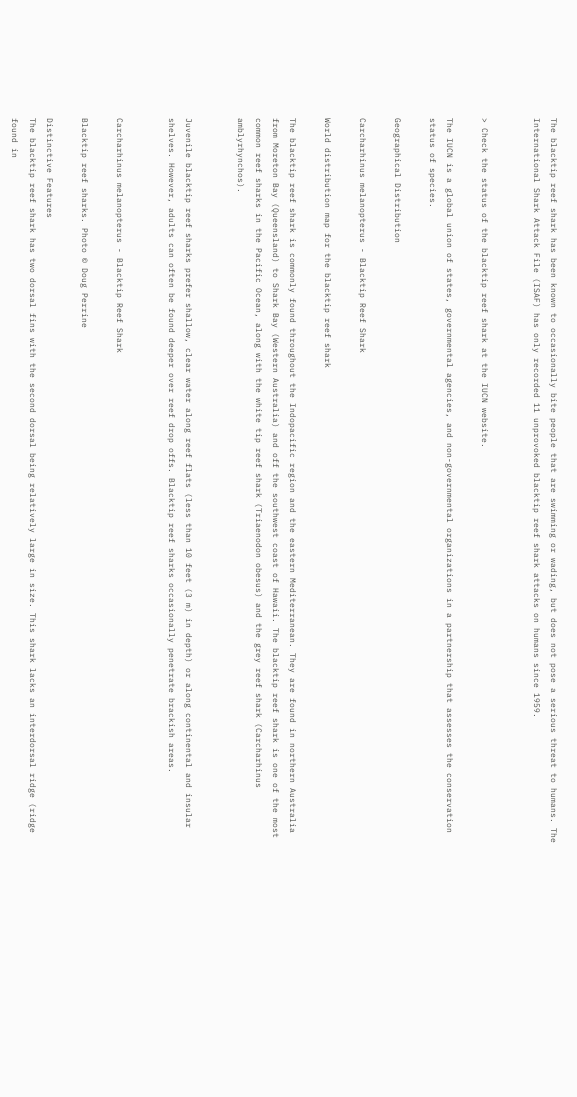The blacktip reef shark has been known to occasionally bite people that are swimming or wading, but does not pose a serious threat to humans. The International Shark Attack File (ISAF) has only recorded 11 unprovoked blacktip reef shark attacks on humans since 1959.


> Check the status of the blacktip reef shark at the IUCN website.

The IUCN is a global union of states, governmental agencies, and non-governmental organizations in a partnership that assesses the conservation status of species.

Geographical Distribution

Carcharhinus melanopterus - Blacktip Reef Shark

World distribution map for the blacktip reef shark

The blacktip reef shark is commonly found throughout the Indopacific region and the eastern Mediterranean. They are found in northern Australia from Moreton Bay (Queensland) to Shark Bay (Western Australia) and off the southwest coast of Hawaii. The blacktip reef shark is one of the most common reef sharks in the Pacific Ocean, along with the white tip reef shark (Triaenodon obesus) and the grey reef shark (Carcharhinus amblyrhynchos).


Juvenile blacktip reef sharks prefer shallow, clear water along reef flats (less than 10 feet (3 m) in depth) or along continental and insular shelves. However, adults can often be found deeper over reef drop offs. Blacktip reef sharks occasionally penetrate brackish areas.


Carcharhinus melanopterus - Blacktip Reef Shark

Blacktip reef sharks. Photo © Doug Perrine

Distinctive Features
The blacktip reef shark has two dorsal fins with the second dorsal being relatively large in size. This shark lacks an interdorsal ridge (ridge found in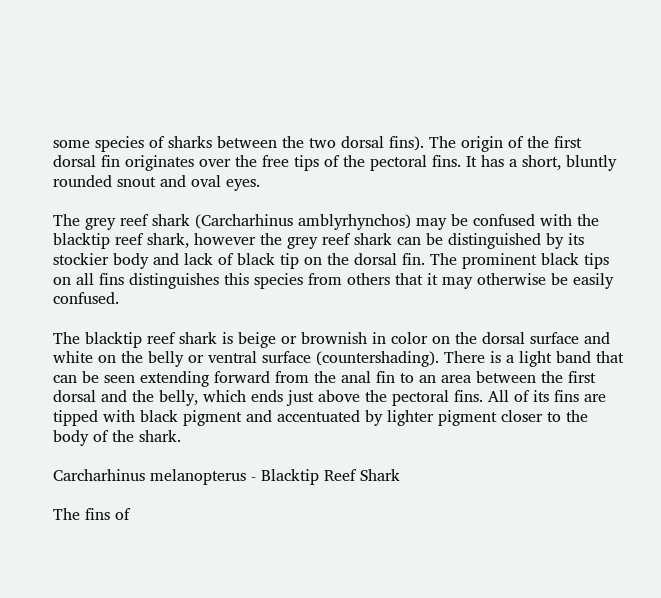some species of sharks between the two dorsal fins). The origin of the first dorsal fin originates over the free tips of the pectoral fins. It has a short, bluntly rounded snout and oval eyes.

The grey reef shark (Carcharhinus amblyrhynchos) may be confused with the blacktip reef shark, however the grey reef shark can be distinguished by its stockier body and lack of black tip on the dorsal fin. The prominent black tips on all fins distinguishes this species from others that it may otherwise be easily confused.

The blacktip reef shark is beige or brownish in color on the dorsal surface and white on the belly or ventral surface (countershading). There is a light band that can be seen extending forward from the anal fin to an area between the first dorsal and the belly, which ends just above the pectoral fins. All of its fins are tipped with black pigment and accentuated by lighter pigment closer to the body of the shark.

Carcharhinus melanopterus - Blacktip Reef Shark

The fins of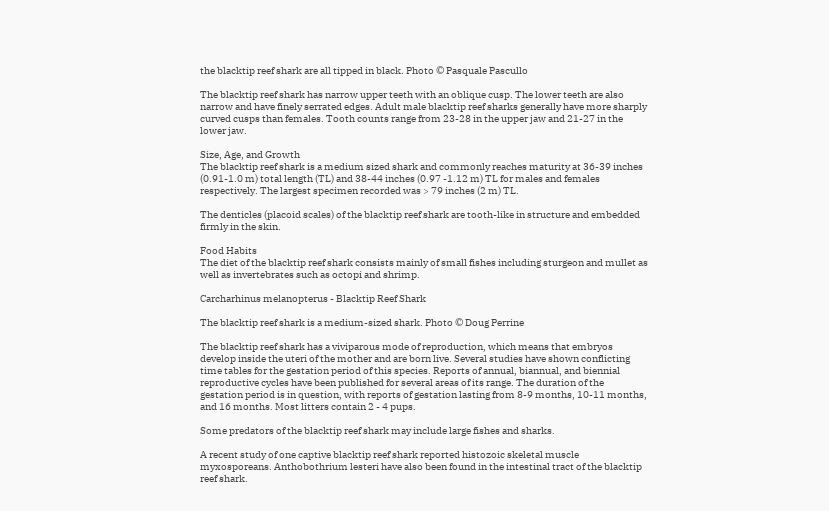the blacktip reef shark are all tipped in black. Photo © Pasquale Pascullo

The blacktip reef shark has narrow upper teeth with an oblique cusp. The lower teeth are also narrow and have finely serrated edges. Adult male blacktip reef sharks generally have more sharply curved cusps than females. Tooth counts range from 23-28 in the upper jaw and 21-27 in the lower jaw.

Size, Age, and Growth
The blacktip reef shark is a medium sized shark and commonly reaches maturity at 36-39 inches (0.91-1.0 m) total length (TL) and 38-44 inches (0.97 -1.12 m) TL for males and females respectively. The largest specimen recorded was > 79 inches (2 m) TL.

The denticles (placoid scales) of the blacktip reef shark are tooth-like in structure and embedded firmly in the skin.

Food Habits
The diet of the blacktip reef shark consists mainly of small fishes including sturgeon and mullet as well as invertebrates such as octopi and shrimp.

Carcharhinus melanopterus - Blacktip Reef Shark

The blacktip reef shark is a medium-sized shark. Photo © Doug Perrine

The blacktip reef shark has a viviparous mode of reproduction, which means that embryos develop inside the uteri of the mother and are born live. Several studies have shown conflicting time tables for the gestation period of this species. Reports of annual, biannual, and biennial reproductive cycles have been published for several areas of its range. The duration of the gestation period is in question, with reports of gestation lasting from 8-9 months, 10-11 months, and 16 months. Most litters contain 2 - 4 pups.

Some predators of the blacktip reef shark may include large fishes and sharks.

A recent study of one captive blacktip reef shark reported histozoic skeletal muscle myxosporeans. Anthobothrium lesteri have also been found in the intestinal tract of the blacktip reef shark.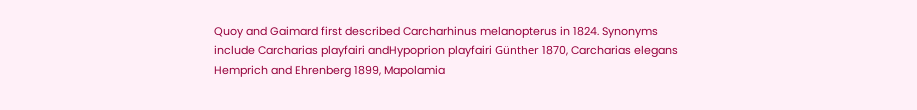Quoy and Gaimard first described Carcharhinus melanopterus in 1824. Synonyms include Carcharias playfairi andHypoprion playfairi Günther 1870, Carcharias elegans Hemprich and Ehrenberg 1899, Mapolamia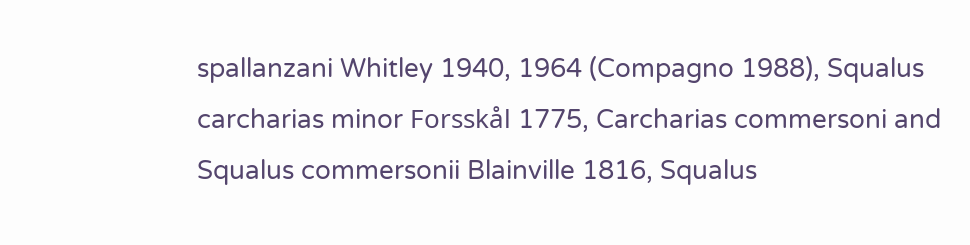spallanzani Whitley 1940, 1964 (Compagno 1988), Squalus carcharias minor Forsskål 1775, Carcharias commersoni and Squalus commersonii Blainville 1816, Squalus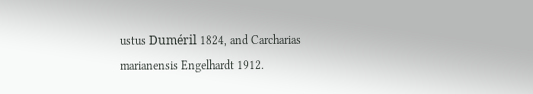ustus Duméril 1824, and Carcharias marianensis Engelhardt 1912.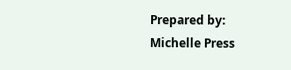Prepared by: Michelle Press